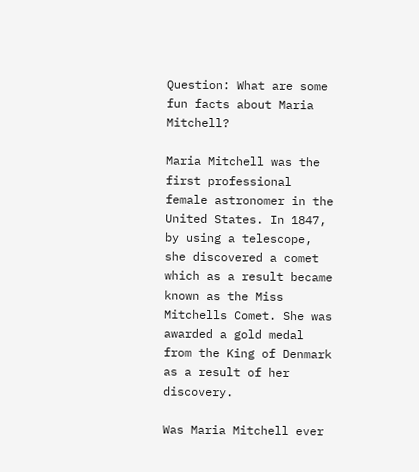Question: What are some fun facts about Maria Mitchell?

Maria Mitchell was the first professional female astronomer in the United States. In 1847, by using a telescope, she discovered a comet which as a result became known as the Miss Mitchells Comet. She was awarded a gold medal from the King of Denmark as a result of her discovery.

Was Maria Mitchell ever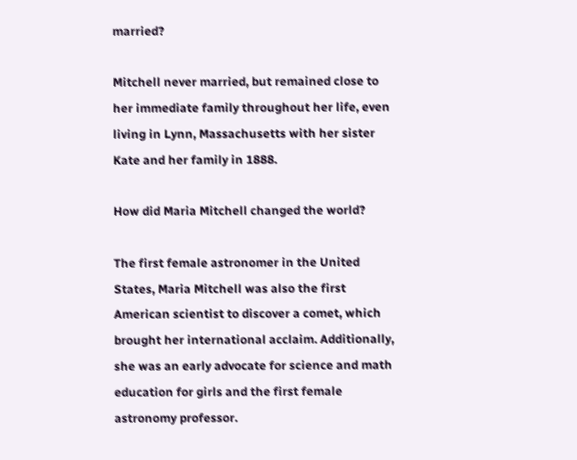married?

Mitchell never married, but remained close to her immediate family throughout her life, even living in Lynn, Massachusetts with her sister Kate and her family in 1888.

How did Maria Mitchell changed the world?

The first female astronomer in the United States, Maria Mitchell was also the first American scientist to discover a comet, which brought her international acclaim. Additionally, she was an early advocate for science and math education for girls and the first female astronomy professor.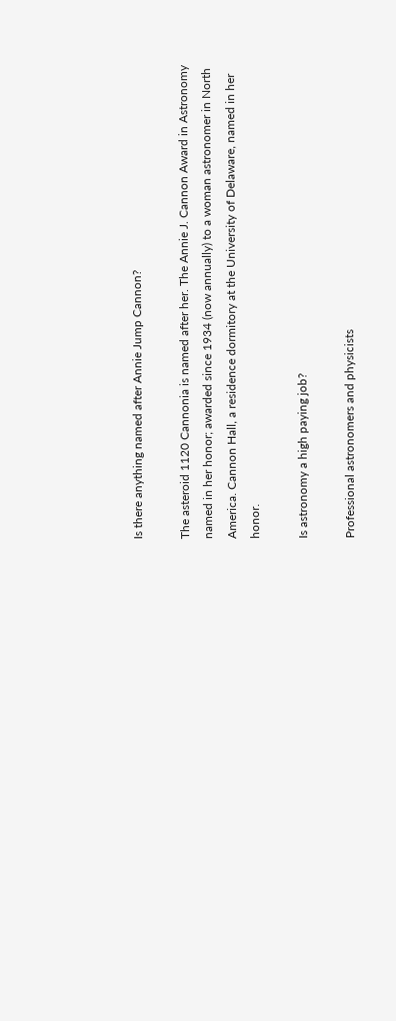Is there anything named after Annie Jump Cannon?

The asteroid 1120 Cannonia is named after her. The Annie J. Cannon Award in Astronomy named in her honor; awarded since 1934 (now annually) to a woman astronomer in North America. Cannon Hall, a residence dormitory at the University of Delaware, named in her honor.

Is astronomy a high paying job?

Professional astronomers and physicists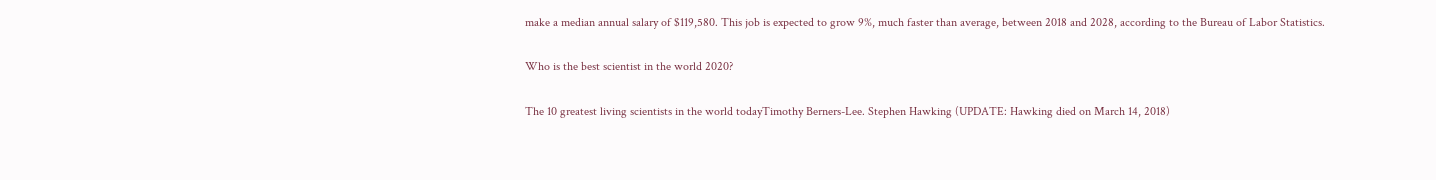make a median annual salary of $119,580. This job is expected to grow 9%, much faster than average, between 2018 and 2028, according to the Bureau of Labor Statistics.

Who is the best scientist in the world 2020?

The 10 greatest living scientists in the world todayTimothy Berners-Lee. Stephen Hawking (UPDATE: Hawking died on March 14, 2018)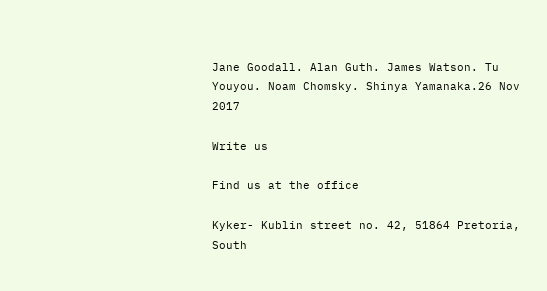Jane Goodall. Alan Guth. James Watson. Tu Youyou. Noam Chomsky. Shinya Yamanaka.26 Nov 2017

Write us

Find us at the office

Kyker- Kublin street no. 42, 51864 Pretoria, South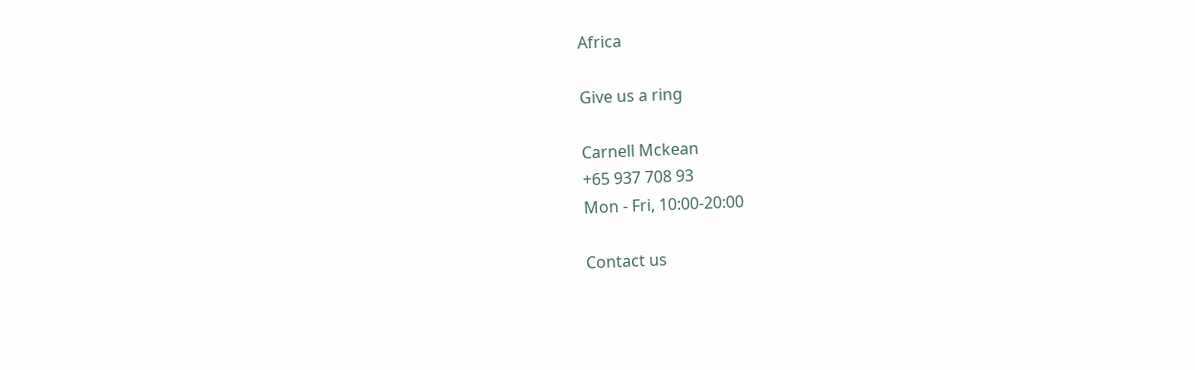Africa

Give us a ring

Carnell Mckean
+65 937 708 93
Mon - Fri, 10:00-20:00

Contact us